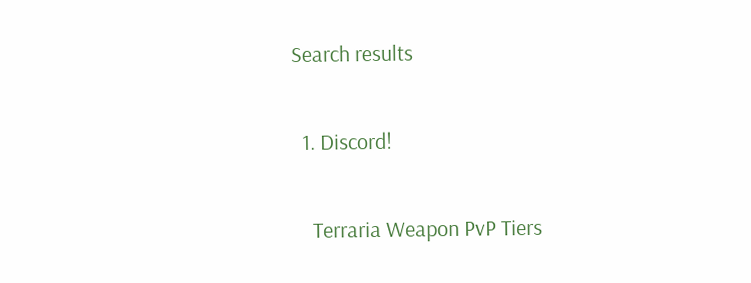Search results

  1. Discord!

    Terraria Weapon PvP Tiers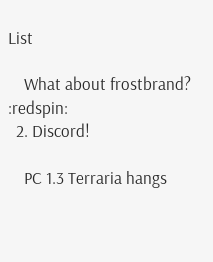List

    What about frostbrand? :redspin:
  2. Discord!

    PC 1.3 Terraria hangs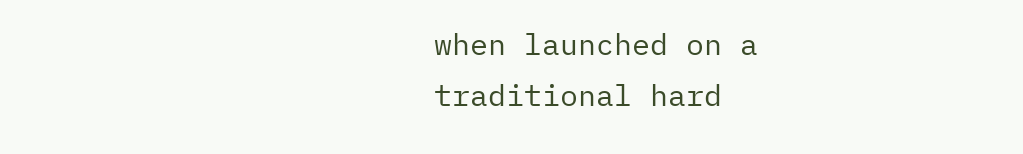when launched on a traditional hard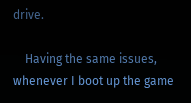drive.

    Having the same issues, whenever I boot up the game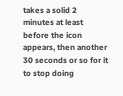takes a solid 2 minutes at least before the icon appears, then another 30 seconds or so for it to stop doing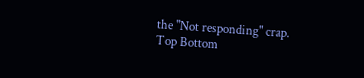the "Not responding" crap.
Top Bottom